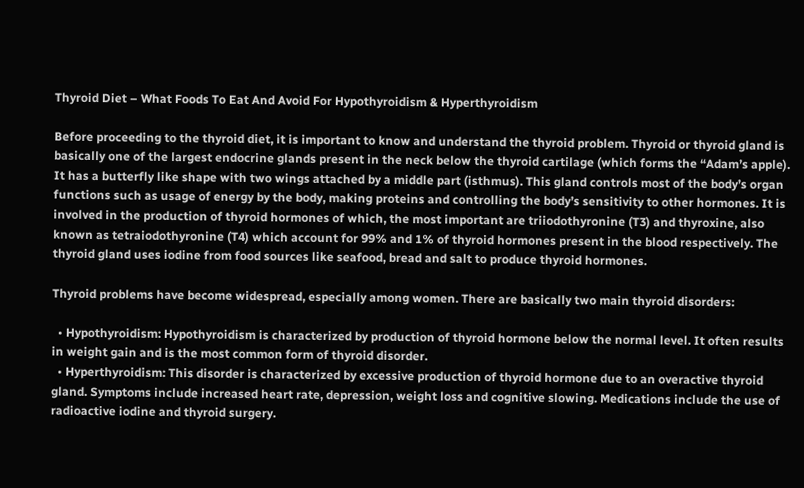Thyroid Diet – What Foods To Eat And Avoid For Hypothyroidism & Hyperthyroidism

Before proceeding to the thyroid diet, it is important to know and understand the thyroid problem. Thyroid or thyroid gland is basically one of the largest endocrine glands present in the neck below the thyroid cartilage (which forms the “Adam’s apple). It has a butterfly like shape with two wings attached by a middle part (isthmus). This gland controls most of the body’s organ functions such as usage of energy by the body, making proteins and controlling the body’s sensitivity to other hormones. It is involved in the production of thyroid hormones of which, the most important are triiodothyronine (T3) and thyroxine, also known as tetraiodothyronine (T4) which account for 99% and 1% of thyroid hormones present in the blood respectively. The thyroid gland uses iodine from food sources like seafood, bread and salt to produce thyroid hormones.

Thyroid problems have become widespread, especially among women. There are basically two main thyroid disorders:

  • Hypothyroidism: Hypothyroidism is characterized by production of thyroid hormone below the normal level. It often results in weight gain and is the most common form of thyroid disorder.
  • Hyperthyroidism: This disorder is characterized by excessive production of thyroid hormone due to an overactive thyroid gland. Symptoms include increased heart rate, depression, weight loss and cognitive slowing. Medications include the use of radioactive iodine and thyroid surgery.